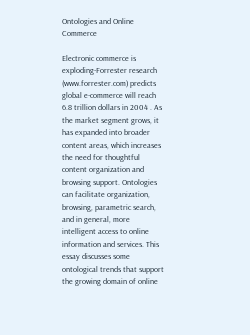Ontologies and Online Commerce

Electronic commerce is exploding-Forrester research (www.forrester.com) predicts global e-commerce will reach 6.8 trillion dollars in 2004 . As the market segment grows, it has expanded into broader content areas, which increases the need for thoughtful content organization and browsing support. Ontologies can facilitate organization, browsing, parametric search, and in general, more intelligent access to online information and services. This essay discusses some ontological trends that support the growing domain of online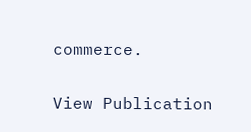commerce.

View Publication